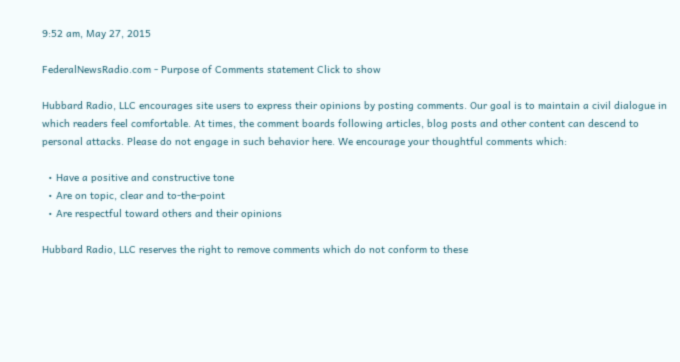9:52 am, May 27, 2015

FederalNewsRadio.com - Purpose of Comments statement Click to show

Hubbard Radio, LLC encourages site users to express their opinions by posting comments. Our goal is to maintain a civil dialogue in which readers feel comfortable. At times, the comment boards following articles, blog posts and other content can descend to personal attacks. Please do not engage in such behavior here. We encourage your thoughtful comments which:

  • Have a positive and constructive tone
  • Are on topic, clear and to-the-point
  • Are respectful toward others and their opinions

Hubbard Radio, LLC reserves the right to remove comments which do not conform to these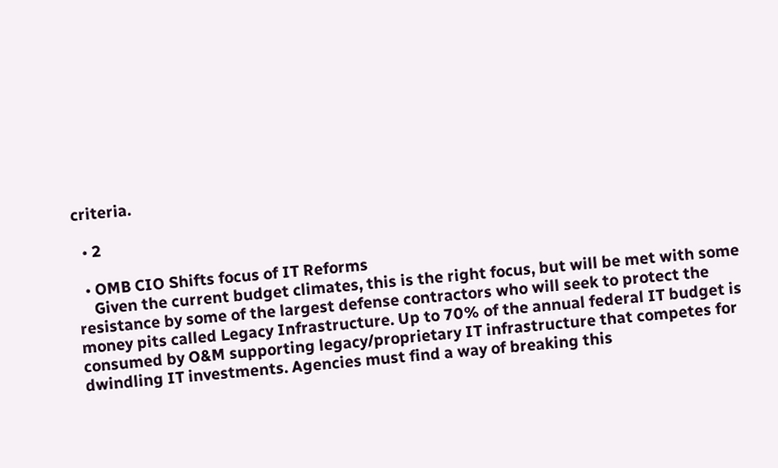criteria.

  • 2

  • OMB CIO Shifts focus of IT Reforms
    Given the current budget climates, this is the right focus, but will be met with some resistance by some of the largest defense contractors who will seek to protect the money pits called Legacy Infrastructure. Up to 70% of the annual federal IT budget is consumed by O&M supporting legacy/proprietary IT infrastructure that competes for dwindling IT investments. Agencies must find a way of breaking this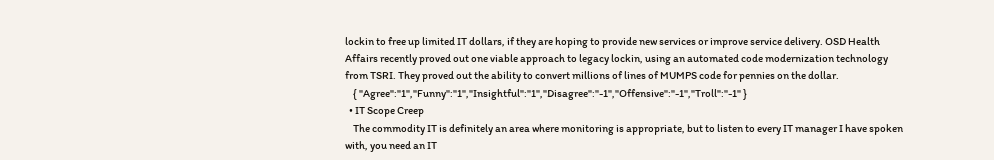lockin to free up limited IT dollars, if they are hoping to provide new services or improve service delivery. OSD Health Affairs recently proved out one viable approach to legacy lockin, using an automated code modernization technology from TSRI. They proved out the ability to convert millions of lines of MUMPS code for pennies on the dollar.
    { "Agree":"1","Funny":"1","Insightful":"1","Disagree":"-1","Offensive":"-1","Troll":"-1" }
  • IT Scope Creep
    The commodity IT is definitely an area where monitoring is appropriate, but to listen to every IT manager I have spoken with, you need an IT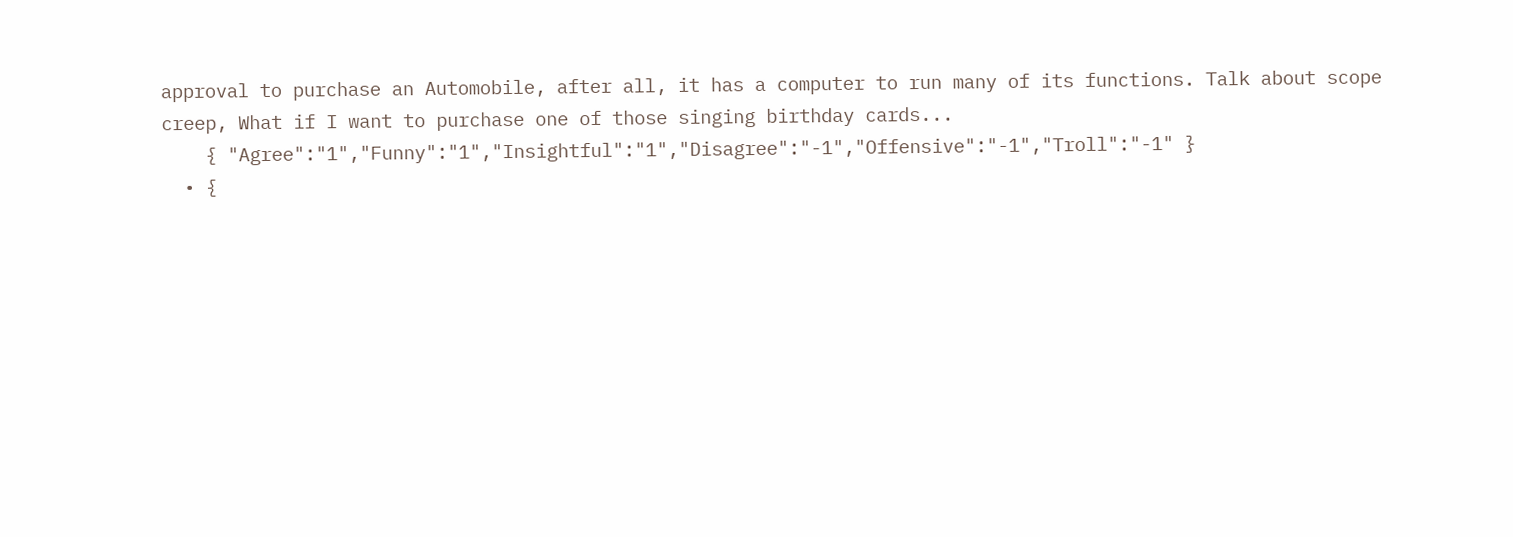approval to purchase an Automobile, after all, it has a computer to run many of its functions. Talk about scope creep, What if I want to purchase one of those singing birthday cards...
    { "Agree":"1","Funny":"1","Insightful":"1","Disagree":"-1","Offensive":"-1","Troll":"-1" }
  • {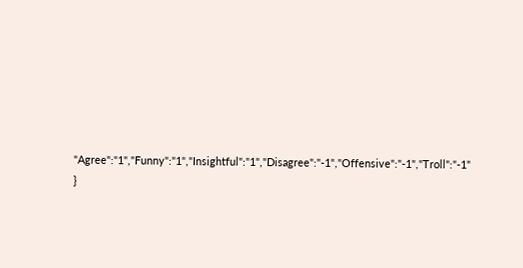"Agree":"1","Funny":"1","Insightful":"1","Disagree":"-1","Offensive":"-1","Troll":"-1" }